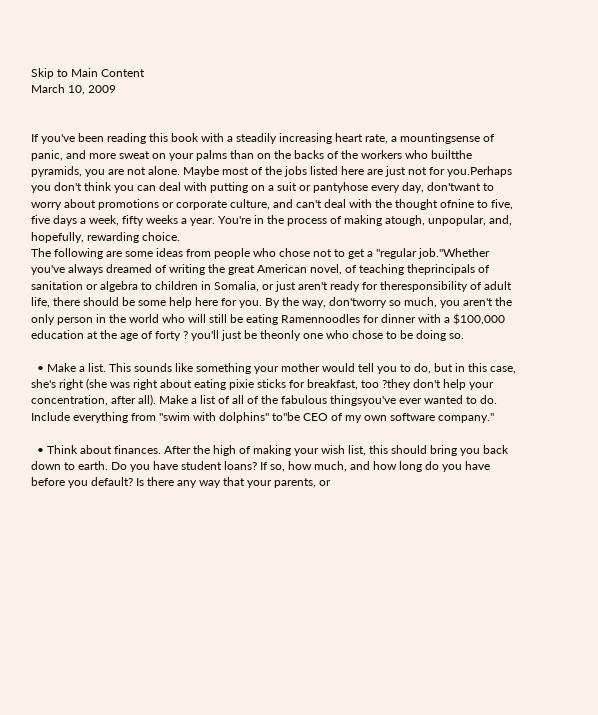Skip to Main Content
March 10, 2009


If you've been reading this book with a steadily increasing heart rate, a mountingsense of panic, and more sweat on your palms than on the backs of the workers who builtthe pyramids, you are not alone. Maybe most of the jobs listed here are just not for you.Perhaps you don't think you can deal with putting on a suit or pantyhose every day, don'twant to worry about promotions or corporate culture, and can't deal with the thought ofnine to five, five days a week, fifty weeks a year. You're in the process of making atough, unpopular, and, hopefully, rewarding choice.
The following are some ideas from people who chose not to get a "regular job."Whether you've always dreamed of writing the great American novel, of teaching theprincipals of sanitation or algebra to children in Somalia, or just aren't ready for theresponsibility of adult life, there should be some help here for you. By the way, don'tworry so much, you aren't the only person in the world who will still be eating Ramennoodles for dinner with a $100,000 education at the age of forty ? you'll just be theonly one who chose to be doing so.

  • Make a list. This sounds like something your mother would tell you to do, but in this case, she's right (she was right about eating pixie sticks for breakfast, too ?they don't help your concentration, after all). Make a list of all of the fabulous thingsyou've ever wanted to do. Include everything from "swim with dolphins" to"be CEO of my own software company."

  • Think about finances. After the high of making your wish list, this should bring you back down to earth. Do you have student loans? If so, how much, and how long do you have before you default? Is there any way that your parents, or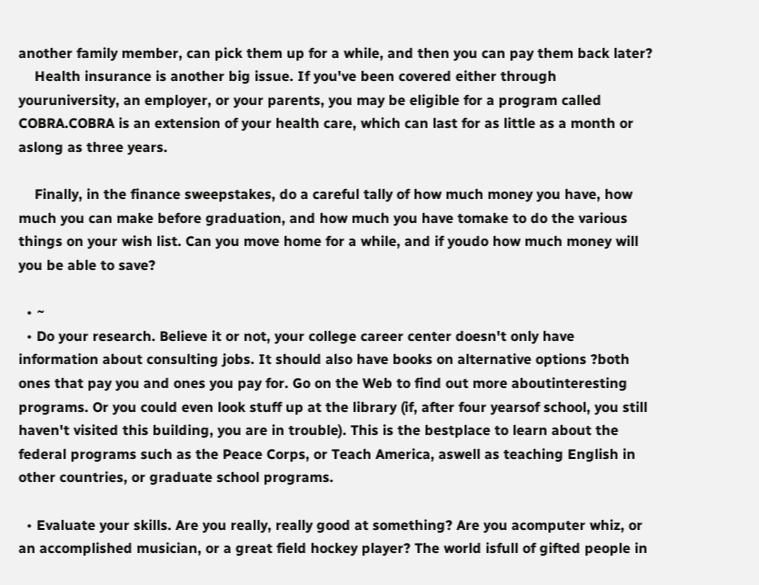another family member, can pick them up for a while, and then you can pay them back later?
    Health insurance is another big issue. If you've been covered either through youruniversity, an employer, or your parents, you may be eligible for a program called COBRA.COBRA is an extension of your health care, which can last for as little as a month or aslong as three years.

    Finally, in the finance sweepstakes, do a careful tally of how much money you have, how much you can make before graduation, and how much you have tomake to do the various things on your wish list. Can you move home for a while, and if youdo how much money will you be able to save?

  • ~
  • Do your research. Believe it or not, your college career center doesn't only have information about consulting jobs. It should also have books on alternative options ?both ones that pay you and ones you pay for. Go on the Web to find out more aboutinteresting programs. Or you could even look stuff up at the library (if, after four yearsof school, you still haven't visited this building, you are in trouble). This is the bestplace to learn about the federal programs such as the Peace Corps, or Teach America, aswell as teaching English in other countries, or graduate school programs.

  • Evaluate your skills. Are you really, really good at something? Are you acomputer whiz, or an accomplished musician, or a great field hockey player? The world isfull of gifted people in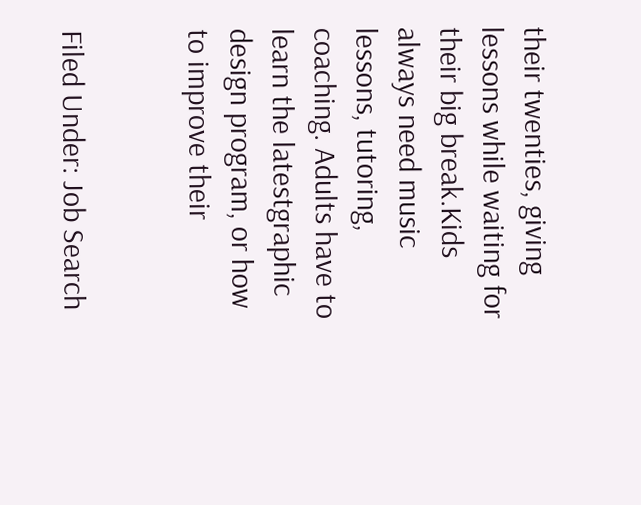their twenties, giving lessons while waiting for their big break.Kids always need music lessons, tutoring, coaching. Adults have to learn the latestgraphic design program, or how to improve their


Filed Under: Job Search